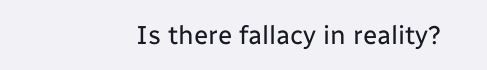Is there fallacy in reality?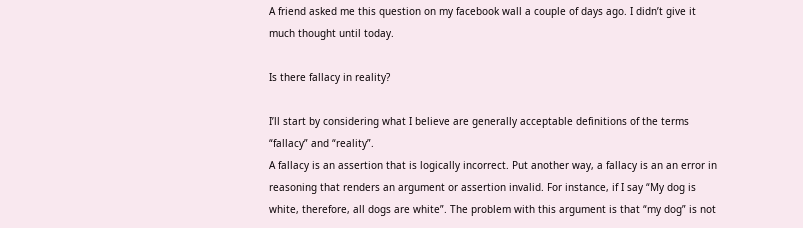A friend asked me this question on my facebook wall a couple of days ago. I didn’t give it much thought until today.

Is there fallacy in reality?

I’ll start by considering what I believe are generally acceptable definitions of the terms “fallacy” and “reality”.
A fallacy is an assertion that is logically incorrect. Put another way, a fallacy is an an error in reasoning that renders an argument or assertion invalid. For instance, if I say “My dog is white, therefore, all dogs are white”. The problem with this argument is that “my dog” is not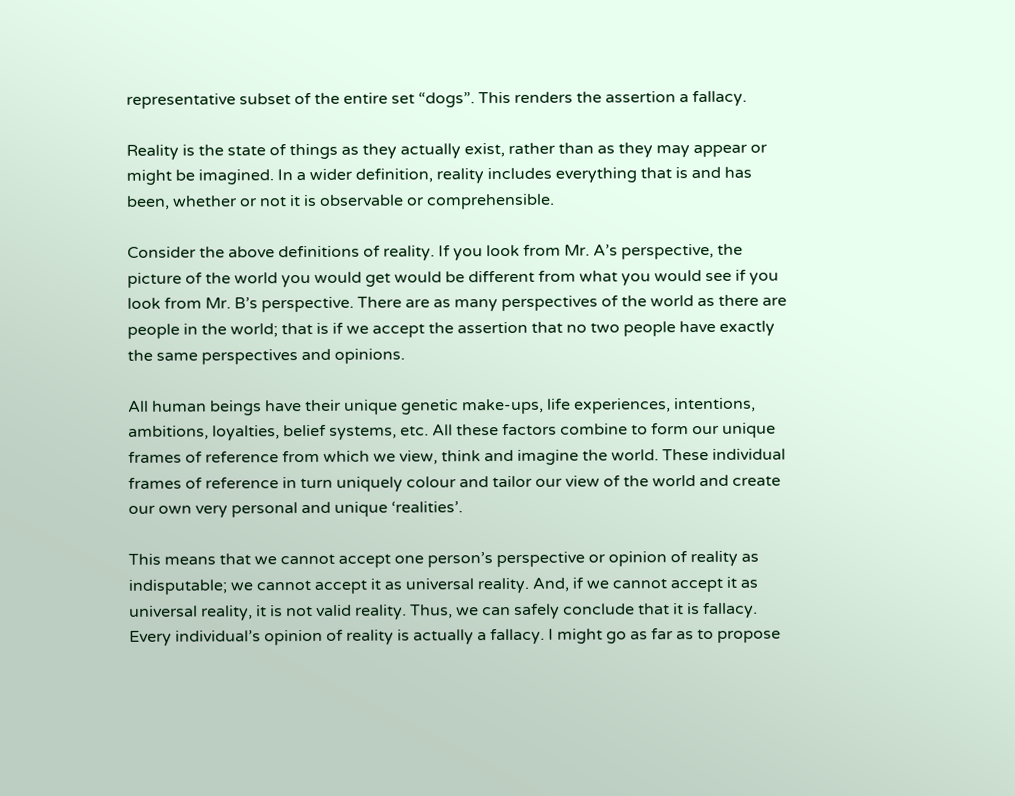representative subset of the entire set “dogs”. This renders the assertion a fallacy.

Reality is the state of things as they actually exist, rather than as they may appear or might be imagined. In a wider definition, reality includes everything that is and has been, whether or not it is observable or comprehensible.

Consider the above definitions of reality. If you look from Mr. A’s perspective, the picture of the world you would get would be different from what you would see if you look from Mr. B’s perspective. There are as many perspectives of the world as there are people in the world; that is if we accept the assertion that no two people have exactly the same perspectives and opinions.

All human beings have their unique genetic make-ups, life experiences, intentions, ambitions, loyalties, belief systems, etc. All these factors combine to form our unique frames of reference from which we view, think and imagine the world. These individual frames of reference in turn uniquely colour and tailor our view of the world and create our own very personal and unique ‘realities’.

This means that we cannot accept one person’s perspective or opinion of reality as indisputable; we cannot accept it as universal reality. And, if we cannot accept it as universal reality, it is not valid reality. Thus, we can safely conclude that it is fallacy. Every individual’s opinion of reality is actually a fallacy. I might go as far as to propose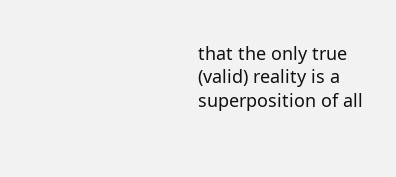that the only true (valid) reality is a superposition of all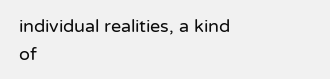individual realities, a kind of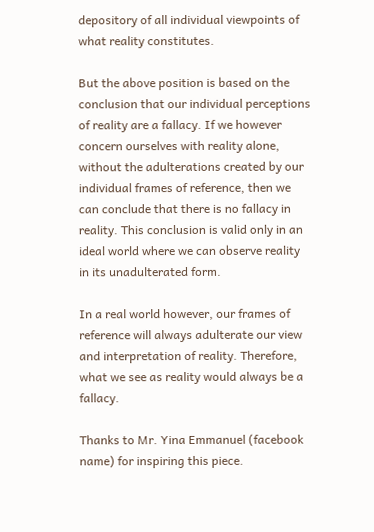depository of all individual viewpoints of what reality constitutes.

But the above position is based on the conclusion that our individual perceptions of reality are a fallacy. If we however concern ourselves with reality alone, without the adulterations created by our individual frames of reference, then we can conclude that there is no fallacy in reality. This conclusion is valid only in an ideal world where we can observe reality in its unadulterated form.

In a real world however, our frames of reference will always adulterate our view and interpretation of reality. Therefore, what we see as reality would always be a fallacy.

Thanks to Mr. Yina Emmanuel (facebook name) for inspiring this piece.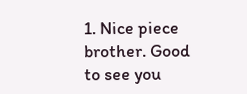1. Nice piece brother. Good to see you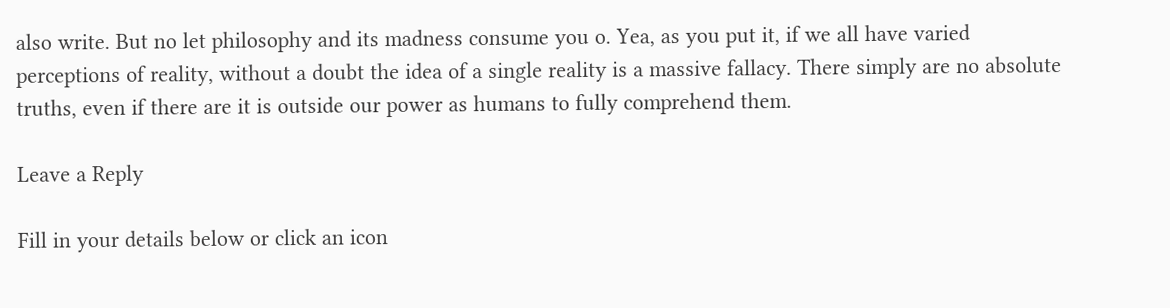also write. But no let philosophy and its madness consume you o. Yea, as you put it, if we all have varied perceptions of reality, without a doubt the idea of a single reality is a massive fallacy. There simply are no absolute truths, even if there are it is outside our power as humans to fully comprehend them.

Leave a Reply

Fill in your details below or click an icon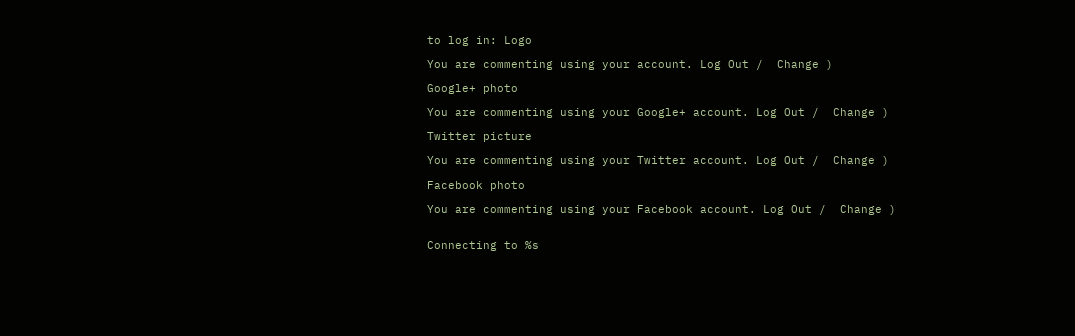to log in: Logo

You are commenting using your account. Log Out /  Change )

Google+ photo

You are commenting using your Google+ account. Log Out /  Change )

Twitter picture

You are commenting using your Twitter account. Log Out /  Change )

Facebook photo

You are commenting using your Facebook account. Log Out /  Change )


Connecting to %s